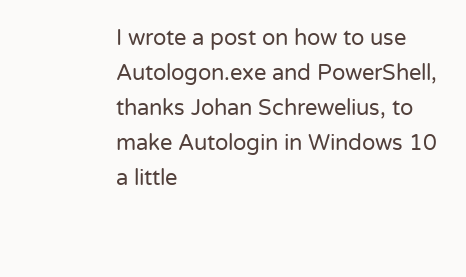I wrote a post on how to use Autologon.exe and PowerShell, thanks Johan Schrewelius, to make Autologin in Windows 10 a little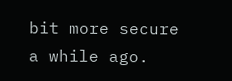bit more secure a while ago.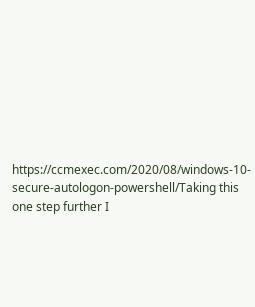https://ccmexec.com/2020/08/windows-10-secure-autologon-powershell/Taking this one step further I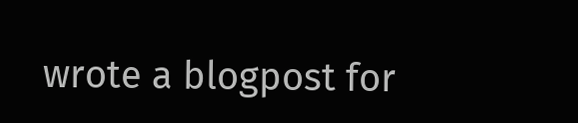wrote a blogpost for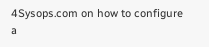4Sysops.com on how to configure a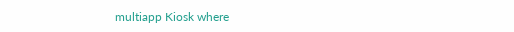multiapp Kiosk where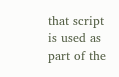that script is used as part of the